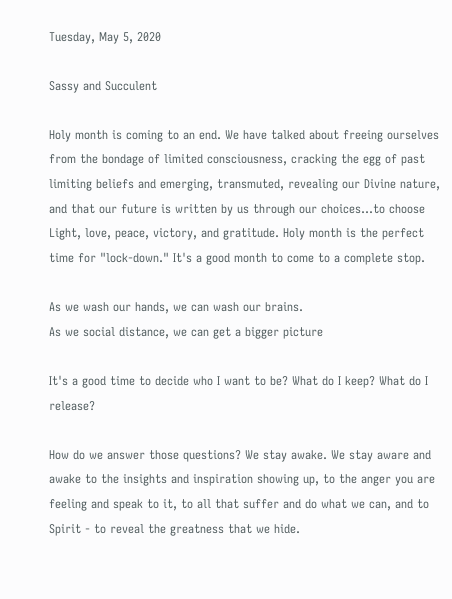Tuesday, May 5, 2020

Sassy and Succulent

Holy month is coming to an end. We have talked about freeing ourselves from the bondage of limited consciousness, cracking the egg of past limiting beliefs and emerging, transmuted, revealing our Divine nature, and that our future is written by us through our choices...to choose Light, love, peace, victory, and gratitude. Holy month is the perfect time for "lock-down." It's a good month to come to a complete stop.

As we wash our hands, we can wash our brains.
As we social distance, we can get a bigger picture

It's a good time to decide who I want to be? What do I keep? What do I release?

How do we answer those questions? We stay awake. We stay aware and awake to the insights and inspiration showing up, to the anger you are feeling and speak to it, to all that suffer and do what we can, and to Spirit - to reveal the greatness that we hide.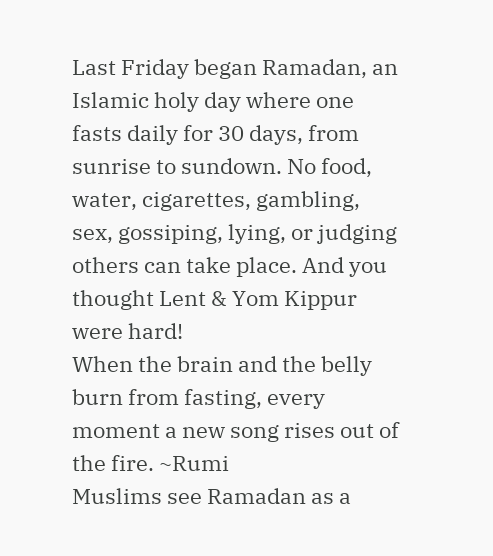Last Friday began Ramadan, an Islamic holy day where one fasts daily for 30 days, from sunrise to sundown. No food, water, cigarettes, gambling, sex, gossiping, lying, or judging others can take place. And you thought Lent & Yom Kippur were hard!
When the brain and the belly burn from fasting, every moment a new song rises out of the fire. ~Rumi
Muslims see Ramadan as a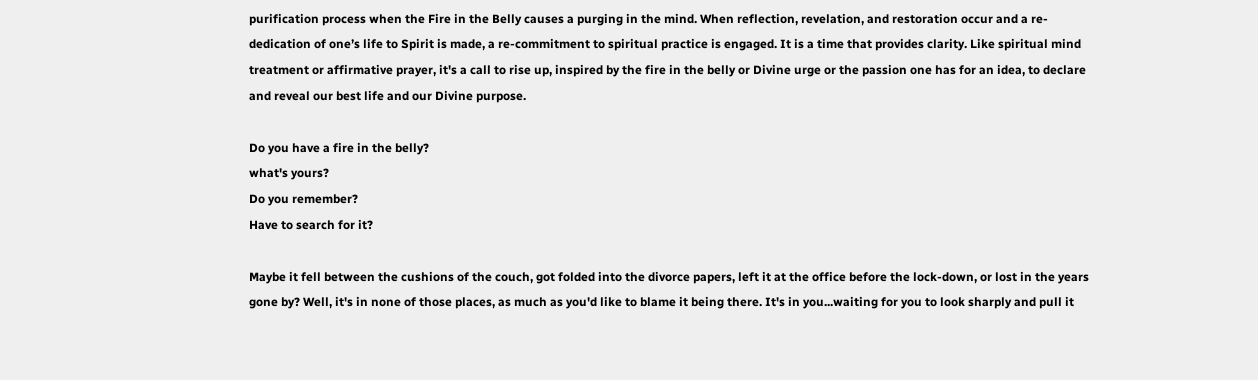purification process when the Fire in the Belly causes a purging in the mind. When reflection, revelation, and restoration occur and a re-dedication of one’s life to Spirit is made, a re-commitment to spiritual practice is engaged. It is a time that provides clarity. Like spiritual mind treatment or affirmative prayer, it's a call to rise up, inspired by the fire in the belly or Divine urge or the passion one has for an idea, to declare and reveal our best life and our Divine purpose.

Do you have a fire in the belly?
what's yours?
Do you remember?
Have to search for it?

Maybe it fell between the cushions of the couch, got folded into the divorce papers, left it at the office before the lock-down, or lost in the years gone by? Well, it's in none of those places, as much as you'd like to blame it being there. It's in you...waiting for you to look sharply and pull it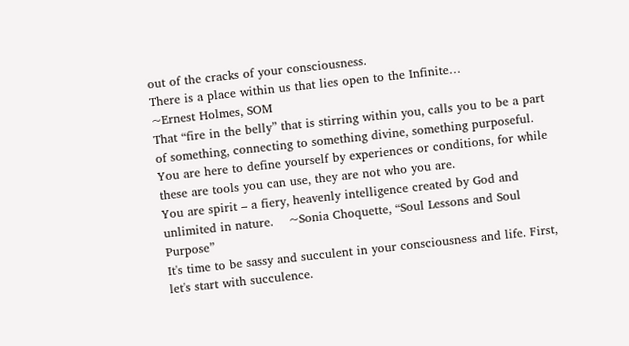out of the cracks of your consciousness.
There is a place within us that lies open to the Infinite…                     ~Ernest Holmes, SOM
That “fire in the belly” that is stirring within you, calls you to be a part of something, connecting to something divine, something purposeful. You are here to define yourself by experiences or conditions, for while these are tools you can use, they are not who you are.
You are spirit – a fiery, heavenly intelligence created by God and unlimited in nature.    ~Sonia Choquette, “Soul Lessons and Soul Purpose”
It's time to be sassy and succulent in your consciousness and life. First, let's start with succulence.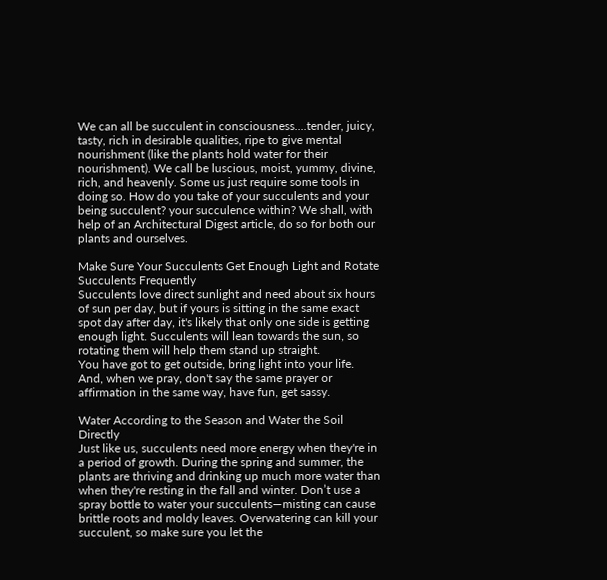We can all be succulent in consciousness....tender, juicy, tasty, rich in desirable qualities, ripe to give mental nourishment (like the plants hold water for their nourishment). We call be luscious, moist, yummy, divine, rich, and heavenly. Some us just require some tools in doing so. How do you take of your succulents and your being succulent? your succulence within? We shall, with help of an Architectural Digest article, do so for both our plants and ourselves.

Make Sure Your Succulents Get Enough Light and Rotate Succulents Frequently
Succulents love direct sunlight and need about six hours of sun per day, but if yours is sitting in the same exact spot day after day, it's likely that only one side is getting enough light. Succulents will lean towards the sun, so rotating them will help them stand up straight.
You have got to get outside, bring light into your life. And, when we pray, don't say the same prayer or affirmation in the same way, have fun, get sassy.

Water According to the Season and Water the Soil Directly
Just like us, succulents need more energy when they're in a period of growth. During the spring and summer, the plants are thriving and drinking up much more water than when they're resting in the fall and winter. Don’t use a spray bottle to water your succulents—misting can cause brittle roots and moldy leaves. Overwatering can kill your succulent, so make sure you let the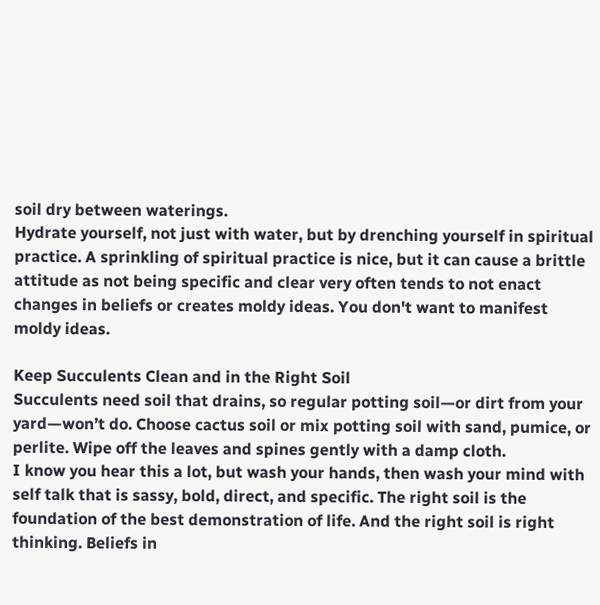soil dry between waterings.
Hydrate yourself, not just with water, but by drenching yourself in spiritual practice. A sprinkling of spiritual practice is nice, but it can cause a brittle attitude as not being specific and clear very often tends to not enact changes in beliefs or creates moldy ideas. You don't want to manifest moldy ideas.

Keep Succulents Clean and in the Right Soil
Succulents need soil that drains, so regular potting soil—or dirt from your yard—won’t do. Choose cactus soil or mix potting soil with sand, pumice, or perlite. Wipe off the leaves and spines gently with a damp cloth.
I know you hear this a lot, but wash your hands, then wash your mind with self talk that is sassy, bold, direct, and specific. The right soil is the foundation of the best demonstration of life. And the right soil is right thinking. Beliefs in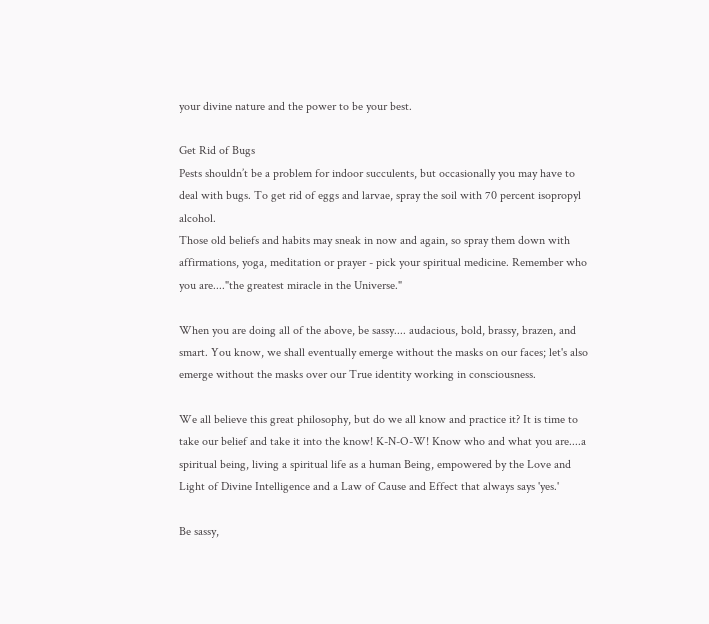your divine nature and the power to be your best.

Get Rid of Bugs
Pests shouldn’t be a problem for indoor succulents, but occasionally you may have to deal with bugs. To get rid of eggs and larvae, spray the soil with 70 percent isopropyl alcohol.
Those old beliefs and habits may sneak in now and again, so spray them down with affirmations, yoga, meditation or prayer - pick your spiritual medicine. Remember who you are...."the greatest miracle in the Universe."

When you are doing all of the above, be sassy.... audacious, bold, brassy, brazen, and smart. You know, we shall eventually emerge without the masks on our faces; let's also emerge without the masks over our True identity working in consciousness.

We all believe this great philosophy, but do we all know and practice it? It is time to take our belief and take it into the know! K-N-O-W! Know who and what you are....a spiritual being, living a spiritual life as a human Being, empowered by the Love and Light of Divine Intelligence and a Law of Cause and Effect that always says 'yes.'

Be sassy,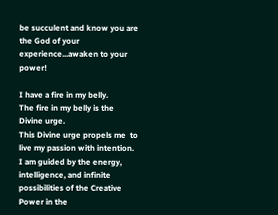be succulent and know you are the God of your experience...awaken to your power!

I have a fire in my belly.
The fire in my belly is the Divine urge.
This Divine urge propels me  to live my passion with intention.
I am guided by the energy, intelligence, and infinite possibilities of the Creative Power in the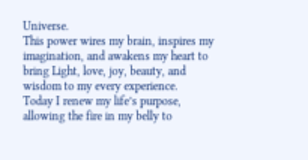Universe.
This power wires my brain, inspires my imagination, and awakens my heart to bring Light, love, joy, beauty, and wisdom to my every experience.
Today I renew my life’s purpose, allowing the fire in my belly to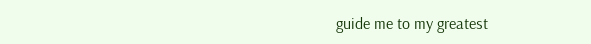guide me to my greatest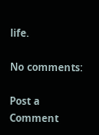life.

No comments:

Post a Comment